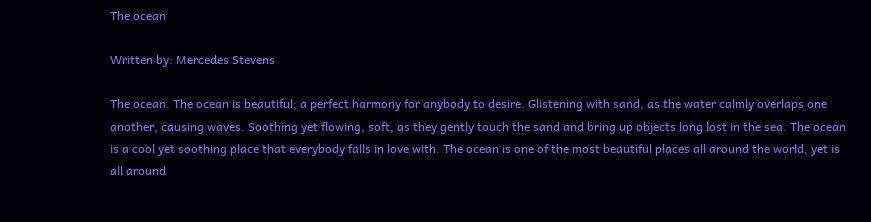The ocean

Written by: Mercedes Stevens

The ocean. The ocean is beautiful; a perfect harmony for anybody to desire. Glistening with sand, as the water calmly overlaps one another, causing waves. Soothing yet flowing, soft, as they gently touch the sand and bring up objects long lost in the sea. The ocean is a cool yet soothing place that everybody falls in love with. The ocean is one of the most beautiful places all around the world, yet is all around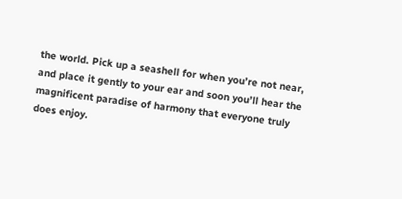the world. Pick up a seashell for when you’re not near, and place it gently to your ear and soon you’ll hear the magnificent paradise of harmony that everyone truly does enjoy.